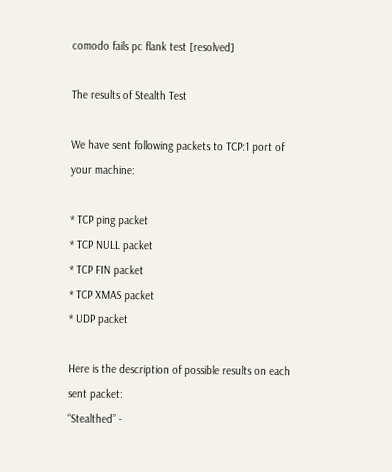comodo fails pc flank test [resolved]

The results of Stealth Test

We have sent following packets to TCP:1 port of your machine:

* TCP ping packet
* TCP NULL packet
* TCP FIN packet
* TCP XMAS packet
* UDP packet

Here is the description of possible results on each sent packet:
“Stealthed” -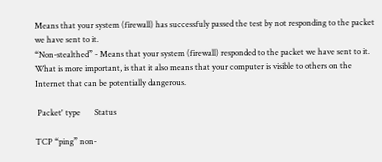Means that your system (firewall) has successfuly passed the test by not responding to the packet we have sent to it.
“Non-stealthed” - Means that your system (firewall) responded to the packet we have sent to it. What is more important, is that it also means that your computer is visible to others on the Internet that can be potentially dangerous.

 Packet' type       Status

TCP “ping” non-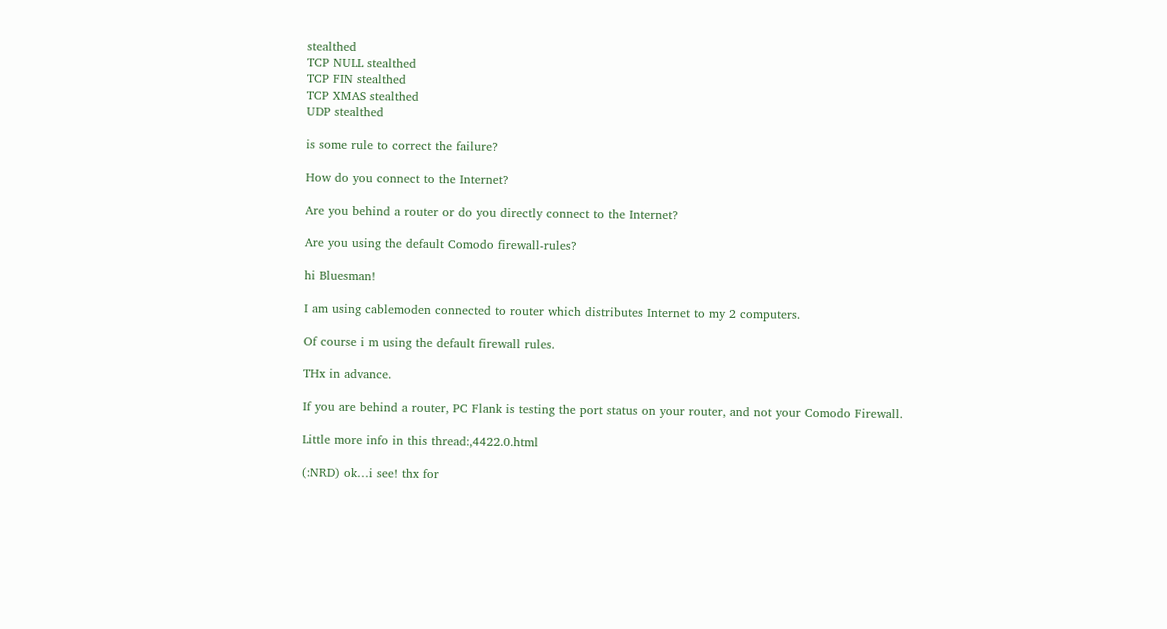stealthed
TCP NULL stealthed
TCP FIN stealthed
TCP XMAS stealthed
UDP stealthed

is some rule to correct the failure?

How do you connect to the Internet?

Are you behind a router or do you directly connect to the Internet?

Are you using the default Comodo firewall-rules?

hi Bluesman!

I am using cablemoden connected to router which distributes Internet to my 2 computers.

Of course i m using the default firewall rules.

THx in advance.

If you are behind a router, PC Flank is testing the port status on your router, and not your Comodo Firewall.

Little more info in this thread:,4422.0.html

(:NRD) ok…i see! thx for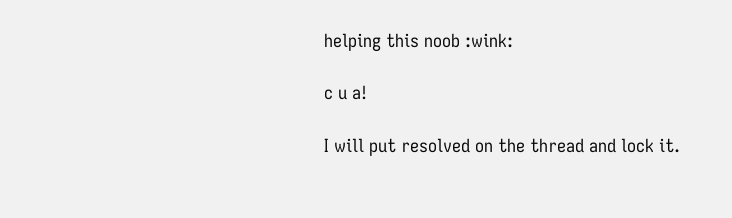helping this noob :wink:

c u a!

I will put resolved on the thread and lock it.